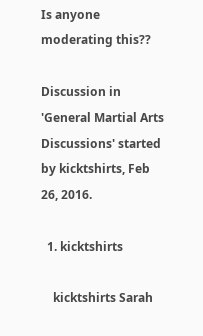Is anyone moderating this??

Discussion in 'General Martial Arts Discussions' started by kicktshirts, Feb 26, 2016.

  1. kicktshirts

    kicktshirts Sarah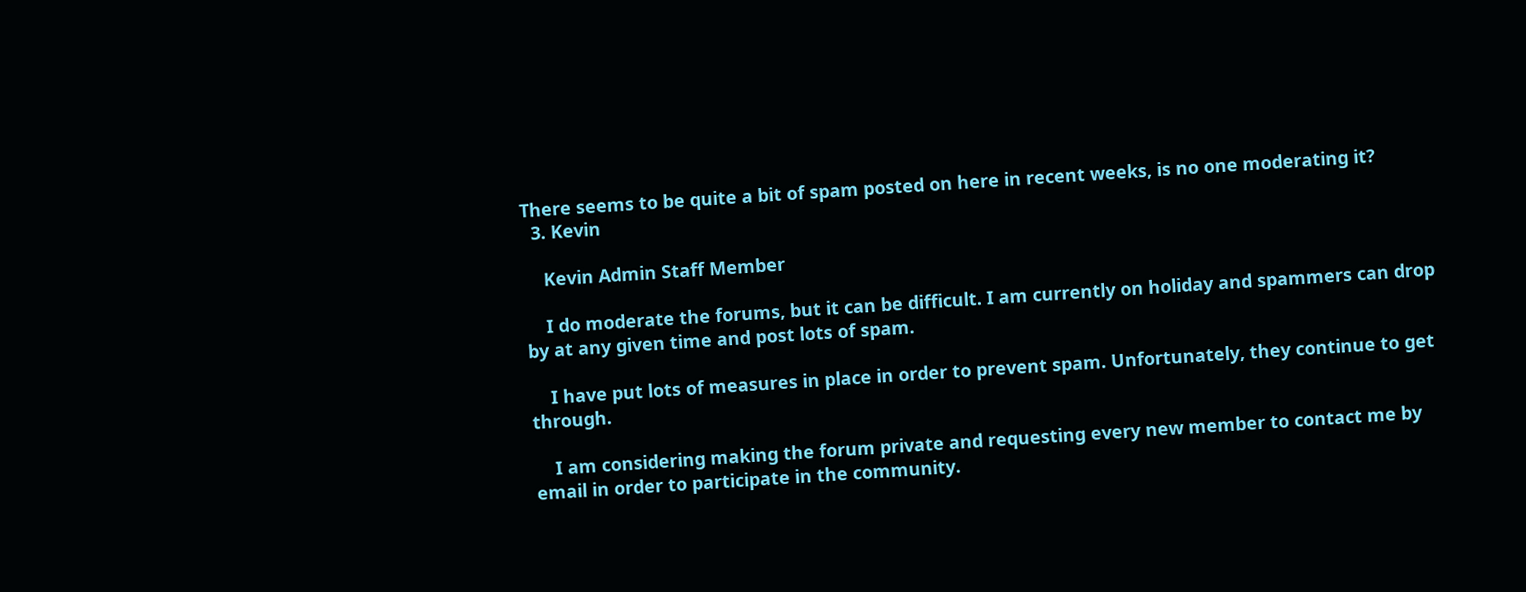There seems to be quite a bit of spam posted on here in recent weeks, is no one moderating it?
  3. Kevin

    Kevin Admin Staff Member

    I do moderate the forums, but it can be difficult. I am currently on holiday and spammers can drop by at any given time and post lots of spam.

    I have put lots of measures in place in order to prevent spam. Unfortunately, they continue to get through.

    I am considering making the forum private and requesting every new member to contact me by email in order to participate in the community.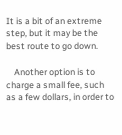It is a bit of an extreme step, but it may be the best route to go down.

    Another option is to charge a small fee, such as a few dollars, in order to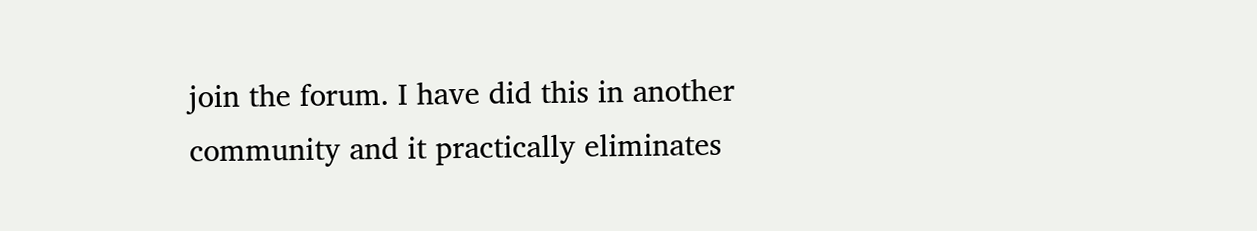join the forum. I have did this in another community and it practically eliminates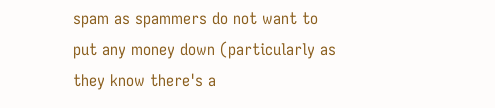spam as spammers do not want to put any money down (particularly as they know there's a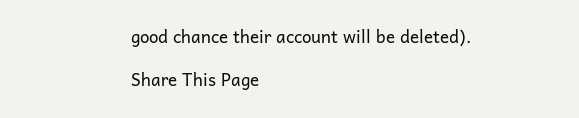good chance their account will be deleted).

Share This Page